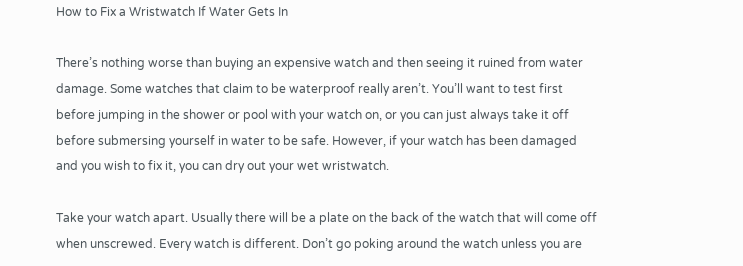How to Fix a Wristwatch If Water Gets In

There’s nothing worse than buying an expensive watch and then seeing it ruined from water damage. Some watches that claim to be waterproof really aren’t. You’ll want to test first before jumping in the shower or pool with your watch on, or you can just always take it off before submersing yourself in water to be safe. However, if your watch has been damaged and you wish to fix it, you can dry out your wet wristwatch.

Take your watch apart. Usually there will be a plate on the back of the watch that will come off when unscrewed. Every watch is different. Don’t go poking around the watch unless you are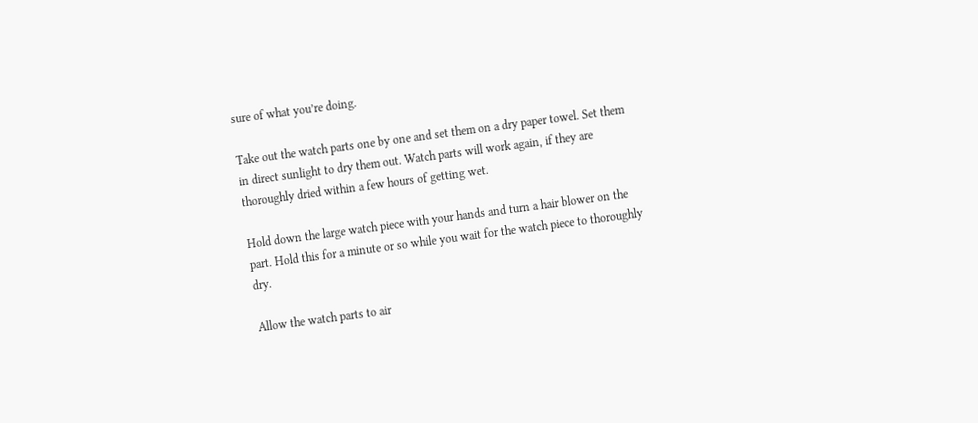sure of what you’re doing.

Take out the watch parts one by one and set them on a dry paper towel. Set them in direct sunlight to dry them out. Watch parts will work again, if they are thoroughly dried within a few hours of getting wet.

Hold down the large watch piece with your hands and turn a hair blower on the part. Hold this for a minute or so while you wait for the watch piece to thoroughly dry.

Allow the watch parts to air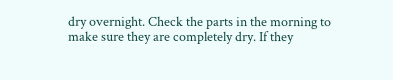dry overnight. Check the parts in the morning to make sure they are completely dry. If they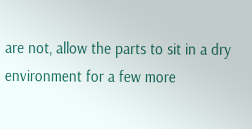are not, allow the parts to sit in a dry environment for a few more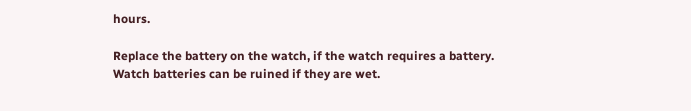hours.

Replace the battery on the watch, if the watch requires a battery. Watch batteries can be ruined if they are wet.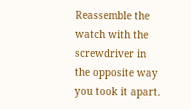Reassemble the watch with the screwdriver in the opposite way you took it apart.